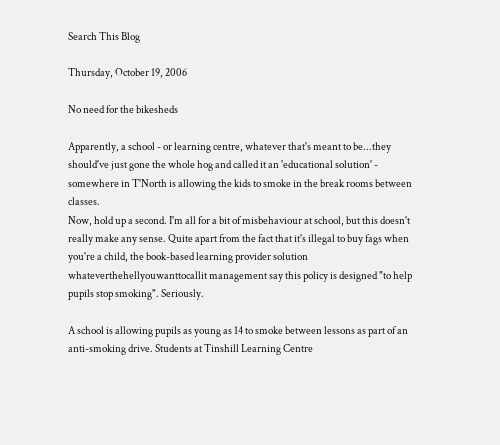Search This Blog

Thursday, October 19, 2006

No need for the bikesheds

Apparently, a school - or learning centre, whatever that's meant to be...they should've just gone the whole hog and called it an 'educational solution' - somewhere in T'North is allowing the kids to smoke in the break rooms between classes.
Now, hold up a second. I'm all for a bit of misbehaviour at school, but this doesn't really make any sense. Quite apart from the fact that it's illegal to buy fags when you're a child, the book-based learning provider solution whateverthehellyouwanttocallit management say this policy is designed "to help pupils stop smoking". Seriously.

A school is allowing pupils as young as 14 to smoke between lessons as part of an anti-smoking drive. Students at Tinshill Learning Centre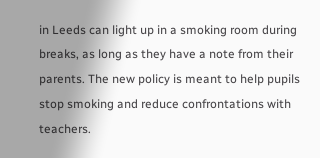in Leeds can light up in a smoking room during breaks, as long as they have a note from their parents. The new policy is meant to help pupils stop smoking and reduce confrontations with teachers.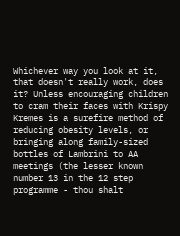Whichever way you look at it, that doesn't really work, does it? Unless encouraging children to cram their faces with Krispy Kremes is a surefire method of reducing obesity levels, or bringing along family-sized bottles of Lambrini to AA meetings (the lesser known number 13 in the 12 step programme - thou shalt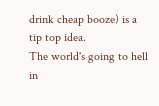drink cheap booze) is a tip top idea.
The world's going to hell in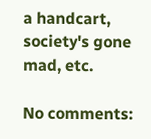a handcart, society's gone mad, etc.

No comments: